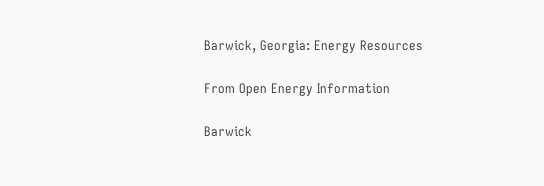Barwick, Georgia: Energy Resources

From Open Energy Information

Barwick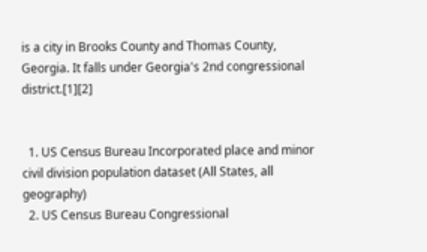is a city in Brooks County and Thomas County, Georgia. It falls under Georgia's 2nd congressional district.[1][2]


  1. US Census Bureau Incorporated place and minor civil division population dataset (All States, all geography)
  2. US Census Bureau Congressional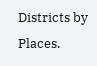Districts by Places.